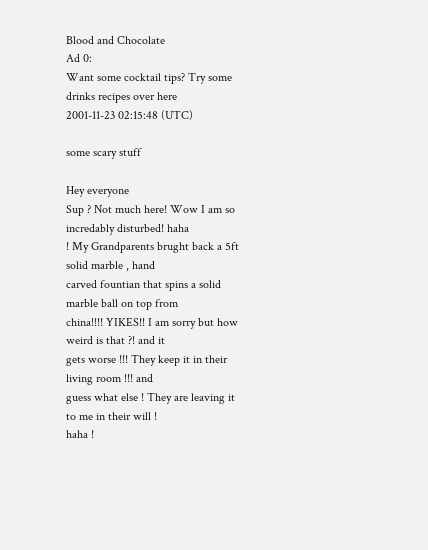Blood and Chocolate
Ad 0:
Want some cocktail tips? Try some drinks recipes over here
2001-11-23 02:15:48 (UTC)

some scary stuff

Hey everyone
Sup ? Not much here! Wow I am so incredably disturbed! haha
! My Grandparents brught back a 5ft solid marble , hand
carved fountian that spins a solid marble ball on top from
china!!!! YIKES!! I am sorry but how weird is that ?! and it
gets worse !!! They keep it in their living room !!! and
guess what else ! They are leaving it to me in their will !
haha !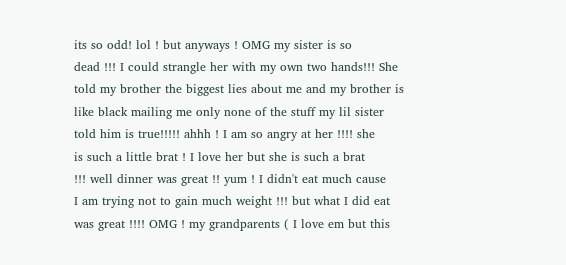its so odd! lol ! but anyways ! OMG my sister is so
dead !!! I could strangle her with my own two hands!!! She
told my brother the biggest lies about me and my brother is
like black mailing me only none of the stuff my lil sister
told him is true!!!!! ahhh ! I am so angry at her !!!! she
is such a little brat ! I love her but she is such a brat
!!! well dinner was great !! yum ! I didn't eat much cause
I am trying not to gain much weight !!! but what I did eat
was great !!!! OMG ! my grandparents ( I love em but this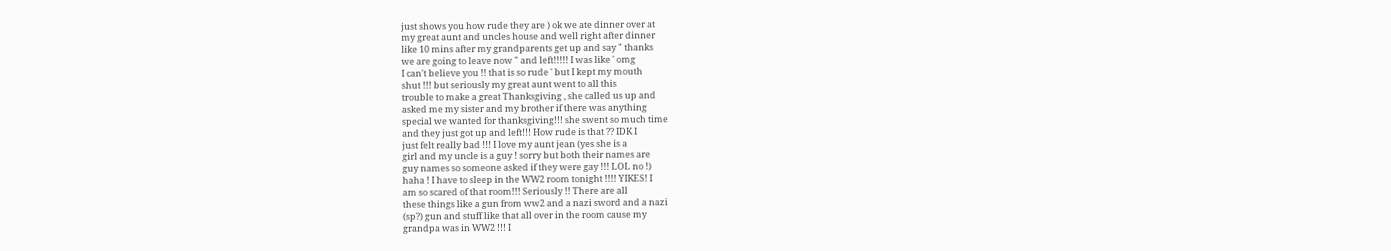just shows you how rude they are ) ok we ate dinner over at
my great aunt and uncles house and well right after dinner
like 10 mins after my grandparents get up and say " thanks
we are going to leave now " and left!!!!! I was like ' omg
I can't believe you !! that is so rude ' but I kept my mouth
shut !!! but seriously my great aunt went to all this
trouble to make a great Thanksgiving , she called us up and
asked me my sister and my brother if there was anything
special we wanted for thanksgiving!!! she swent so much time
and they just got up and left!!! How rude is that ?? IDK I
just felt really bad !!! I love my aunt jean (yes she is a
girl and my uncle is a guy ! sorry but both their names are
guy names so someone asked if they were gay !!! LOL no !)
haha ! I have to sleep in the WW2 room tonight !!!! YIKES! I
am so scared of that room!!! Seriously !! There are all
these things like a gun from ww2 and a nazi sword and a nazi
(sp?) gun and stuff like that all over in the room cause my
grandpa was in WW2 !!! I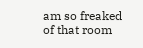am so freaked of that room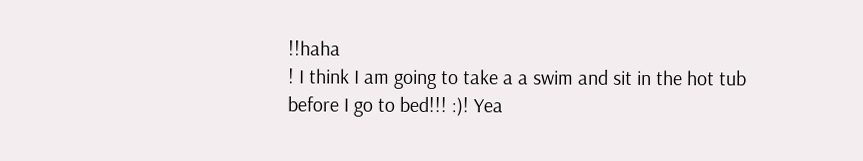!!haha
! I think I am going to take a a swim and sit in the hot tub
before I go to bed!!! :)! Yea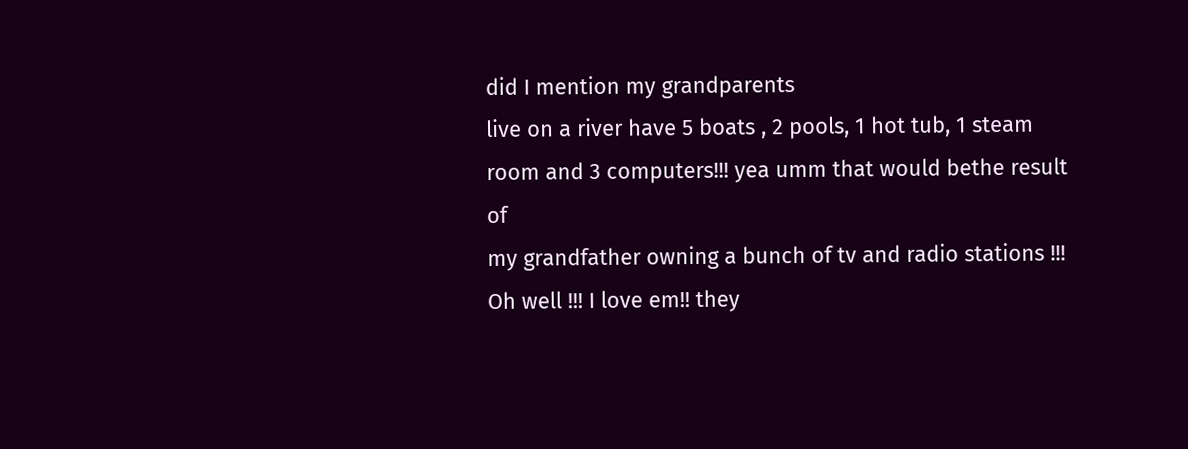did I mention my grandparents
live on a river have 5 boats , 2 pools, 1 hot tub, 1 steam
room and 3 computers!!! yea umm that would bethe result of
my grandfather owning a bunch of tv and radio stations !!!
Oh well !!! I love em!! they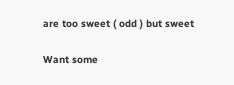are too sweet ( odd ) but sweet

Want some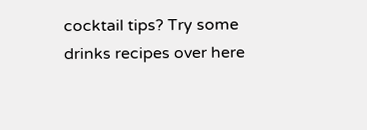cocktail tips? Try some drinks recipes over here